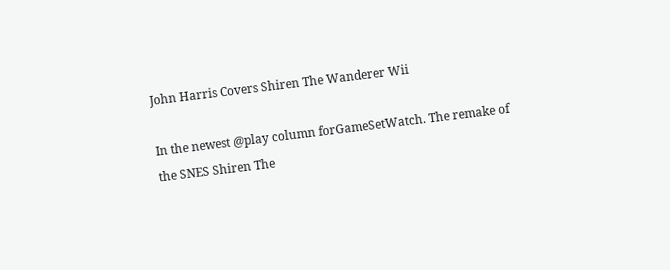John Harris Covers Shiren The Wanderer Wii

In the newest @play column forGameSetWatch. The remake of the SNES Shiren The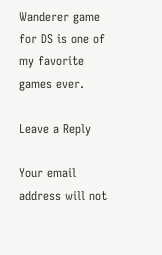Wanderer game for DS is one of my favorite games ever.

Leave a Reply

Your email address will not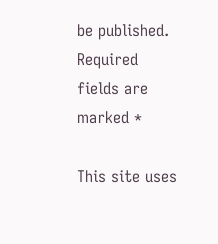be published. Required fields are marked *

This site uses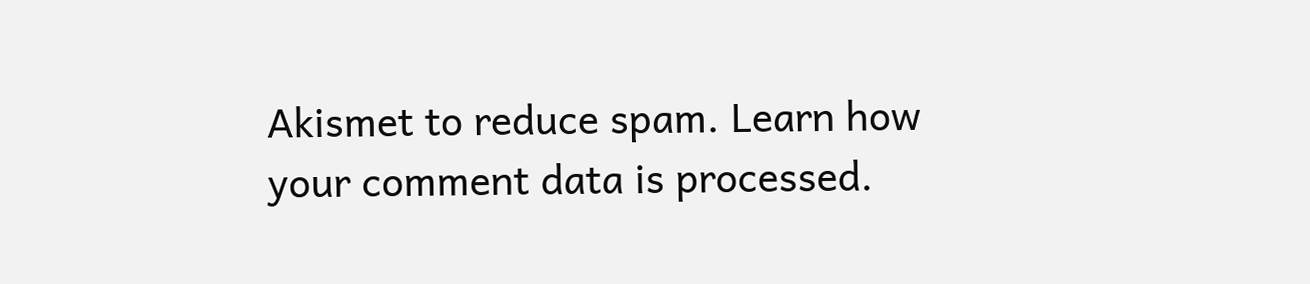Akismet to reduce spam. Learn how your comment data is processed.